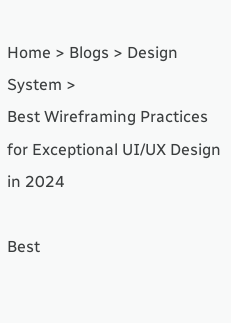Home > Blogs > Design System >
Best Wireframing Practices for Exceptional UI/UX Design in 2024

Best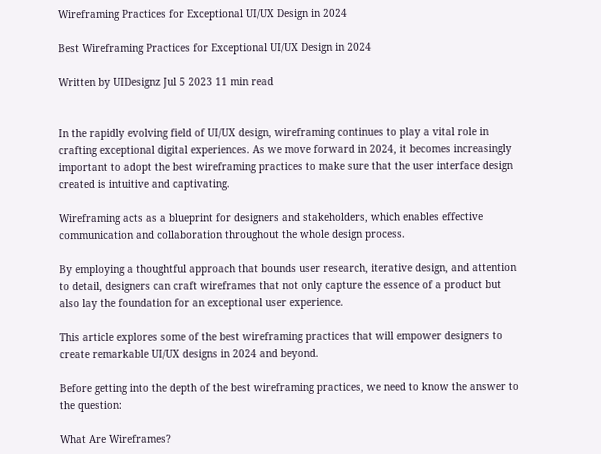Wireframing Practices for Exceptional UI/UX Design in 2024

Best Wireframing Practices for Exceptional UI/UX Design in 2024

Written by UIDesignz Jul 5 2023 11 min read


In the rapidly evolving field of UI/UX design, wireframing continues to play a vital role in crafting exceptional digital experiences. As we move forward in 2024, it becomes increasingly important to adopt the best wireframing practices to make sure that the user interface design created is intuitive and captivating.

Wireframing acts as a blueprint for designers and stakeholders, which enables effective communication and collaboration throughout the whole design process.

By employing a thoughtful approach that bounds user research, iterative design, and attention to detail, designers can craft wireframes that not only capture the essence of a product but also lay the foundation for an exceptional user experience.

This article explores some of the best wireframing practices that will empower designers to create remarkable UI/UX designs in 2024 and beyond.

Before getting into the depth of the best wireframing practices, we need to know the answer to the question:

What Are Wireframes?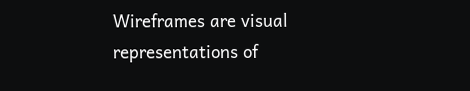Wireframes are visual representations of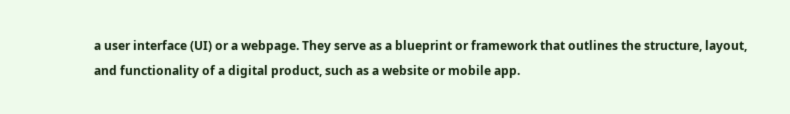a user interface (UI) or a webpage. They serve as a blueprint or framework that outlines the structure, layout, and functionality of a digital product, such as a website or mobile app.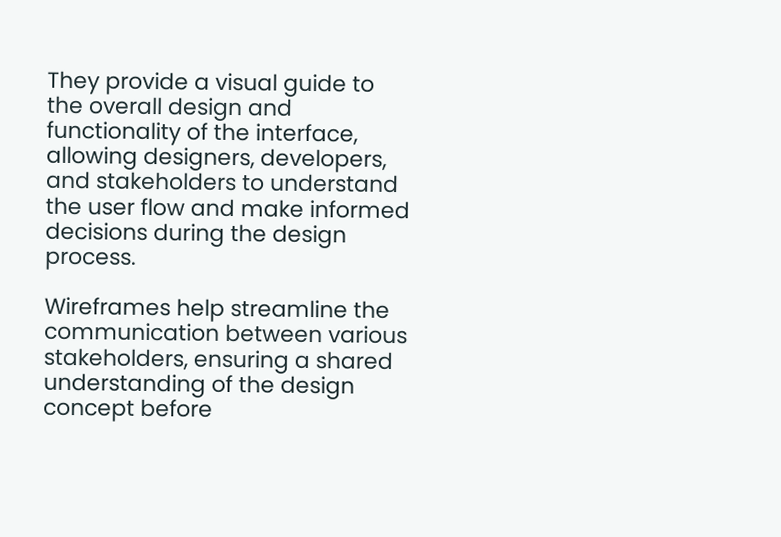They provide a visual guide to the overall design and functionality of the interface, allowing designers, developers, and stakeholders to understand the user flow and make informed decisions during the design process.

Wireframes help streamline the communication between various stakeholders, ensuring a shared understanding of the design concept before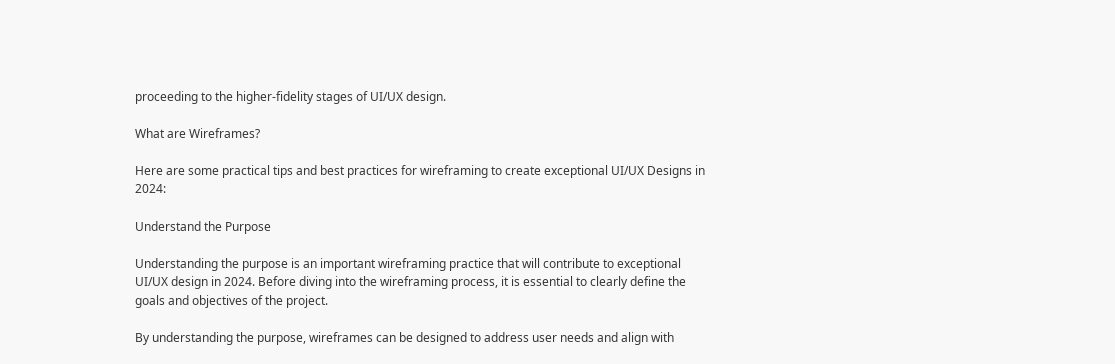proceeding to the higher-fidelity stages of UI/UX design.

What are Wireframes?

Here are some practical tips and best practices for wireframing to create exceptional UI/UX Designs in 2024:

Understand the Purpose

Understanding the purpose is an important wireframing practice that will contribute to exceptional UI/UX design in 2024. Before diving into the wireframing process, it is essential to clearly define the goals and objectives of the project.

By understanding the purpose, wireframes can be designed to address user needs and align with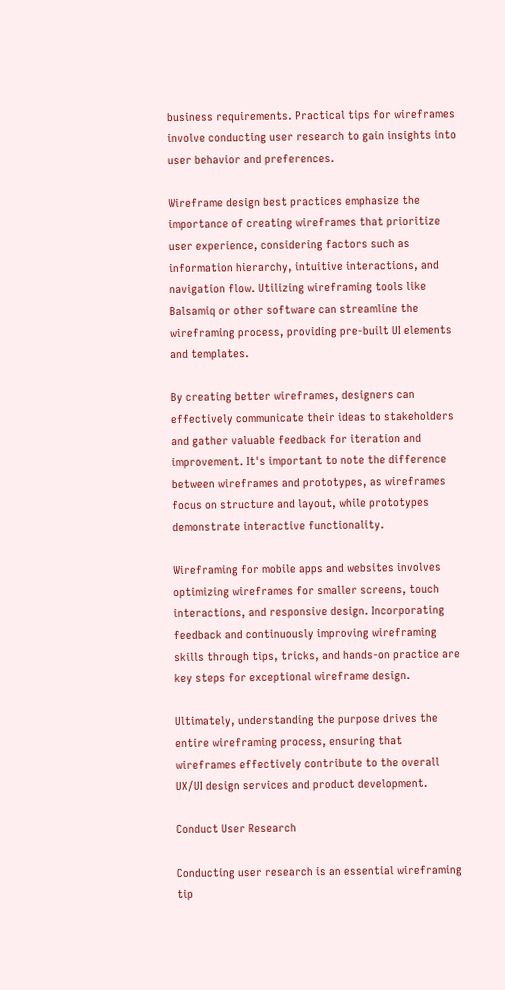business requirements. Practical tips for wireframes involve conducting user research to gain insights into user behavior and preferences.

Wireframe design best practices emphasize the importance of creating wireframes that prioritize user experience, considering factors such as information hierarchy, intuitive interactions, and navigation flow. Utilizing wireframing tools like Balsamiq or other software can streamline the wireframing process, providing pre-built UI elements and templates.

By creating better wireframes, designers can effectively communicate their ideas to stakeholders and gather valuable feedback for iteration and improvement. It's important to note the difference between wireframes and prototypes, as wireframes focus on structure and layout, while prototypes demonstrate interactive functionality.

Wireframing for mobile apps and websites involves optimizing wireframes for smaller screens, touch interactions, and responsive design. Incorporating feedback and continuously improving wireframing skills through tips, tricks, and hands-on practice are key steps for exceptional wireframe design.

Ultimately, understanding the purpose drives the entire wireframing process, ensuring that wireframes effectively contribute to the overall UX/UI design services and product development.

Conduct User Research

Conducting user research is an essential wireframing tip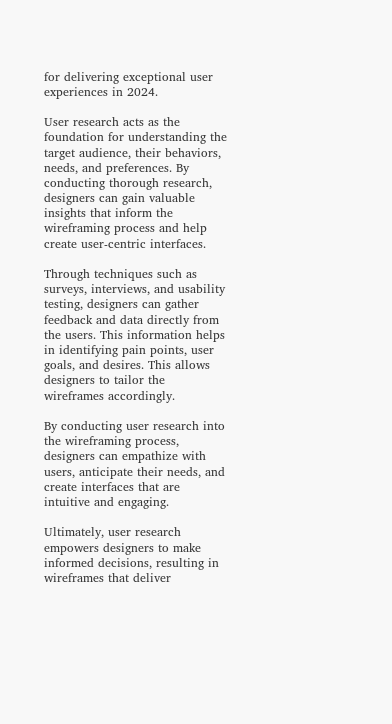for delivering exceptional user experiences in 2024.

User research acts as the foundation for understanding the target audience, their behaviors, needs, and preferences. By conducting thorough research, designers can gain valuable insights that inform the wireframing process and help create user-centric interfaces.

Through techniques such as surveys, interviews, and usability testing, designers can gather feedback and data directly from the users. This information helps in identifying pain points, user goals, and desires. This allows designers to tailor the wireframes accordingly.

By conducting user research into the wireframing process, designers can empathize with users, anticipate their needs, and create interfaces that are intuitive and engaging.

Ultimately, user research empowers designers to make informed decisions, resulting in wireframes that deliver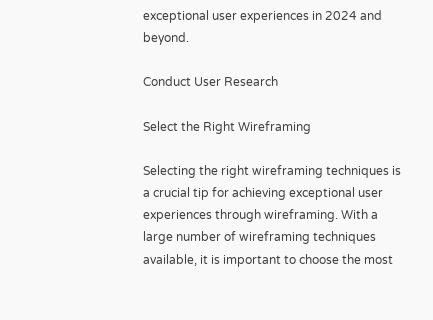exceptional user experiences in 2024 and beyond.

Conduct User Research

Select the Right Wireframing

Selecting the right wireframing techniques is a crucial tip for achieving exceptional user experiences through wireframing. With a large number of wireframing techniques available, it is important to choose the most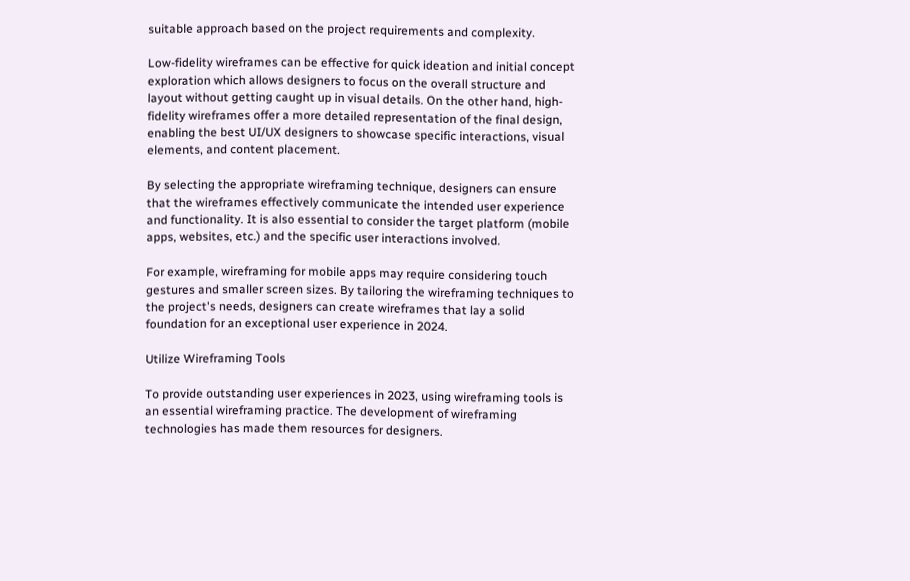suitable approach based on the project requirements and complexity.

Low-fidelity wireframes can be effective for quick ideation and initial concept exploration which allows designers to focus on the overall structure and layout without getting caught up in visual details. On the other hand, high-fidelity wireframes offer a more detailed representation of the final design, enabling the best UI/UX designers to showcase specific interactions, visual elements, and content placement.

By selecting the appropriate wireframing technique, designers can ensure that the wireframes effectively communicate the intended user experience and functionality. It is also essential to consider the target platform (mobile apps, websites, etc.) and the specific user interactions involved.

For example, wireframing for mobile apps may require considering touch gestures and smaller screen sizes. By tailoring the wireframing techniques to the project's needs, designers can create wireframes that lay a solid foundation for an exceptional user experience in 2024.

Utilize Wireframing Tools

To provide outstanding user experiences in 2023, using wireframing tools is an essential wireframing practice. The development of wireframing technologies has made them resources for designers.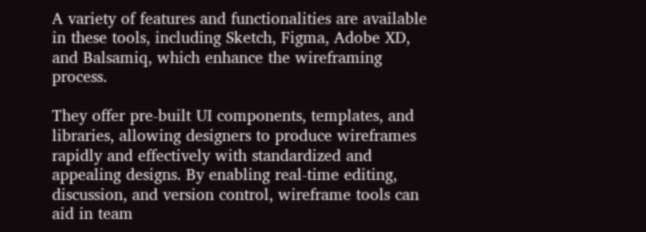A variety of features and functionalities are available in these tools, including Sketch, Figma, Adobe XD, and Balsamiq, which enhance the wireframing process.

They offer pre-built UI components, templates, and libraries, allowing designers to produce wireframes rapidly and effectively with standardized and appealing designs. By enabling real-time editing, discussion, and version control, wireframe tools can aid in team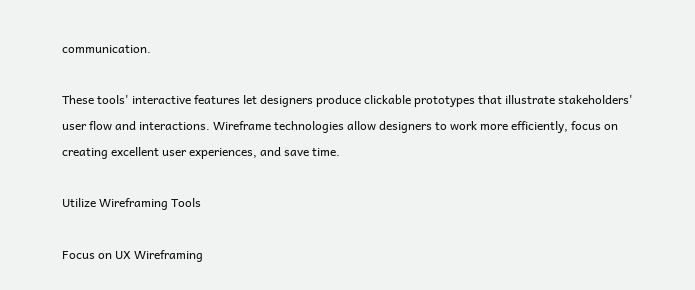communication.

These tools' interactive features let designers produce clickable prototypes that illustrate stakeholders' user flow and interactions. Wireframe technologies allow designers to work more efficiently, focus on creating excellent user experiences, and save time.

Utilize Wireframing Tools

Focus on UX Wireframing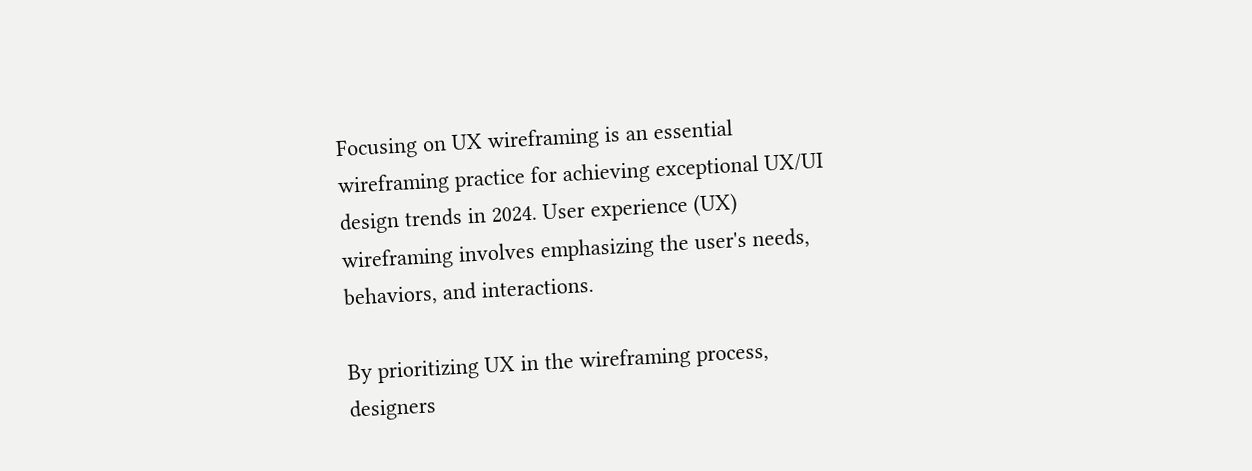Focusing on UX wireframing is an essential wireframing practice for achieving exceptional UX/UI design trends in 2024. User experience (UX) wireframing involves emphasizing the user's needs, behaviors, and interactions.

By prioritizing UX in the wireframing process, designers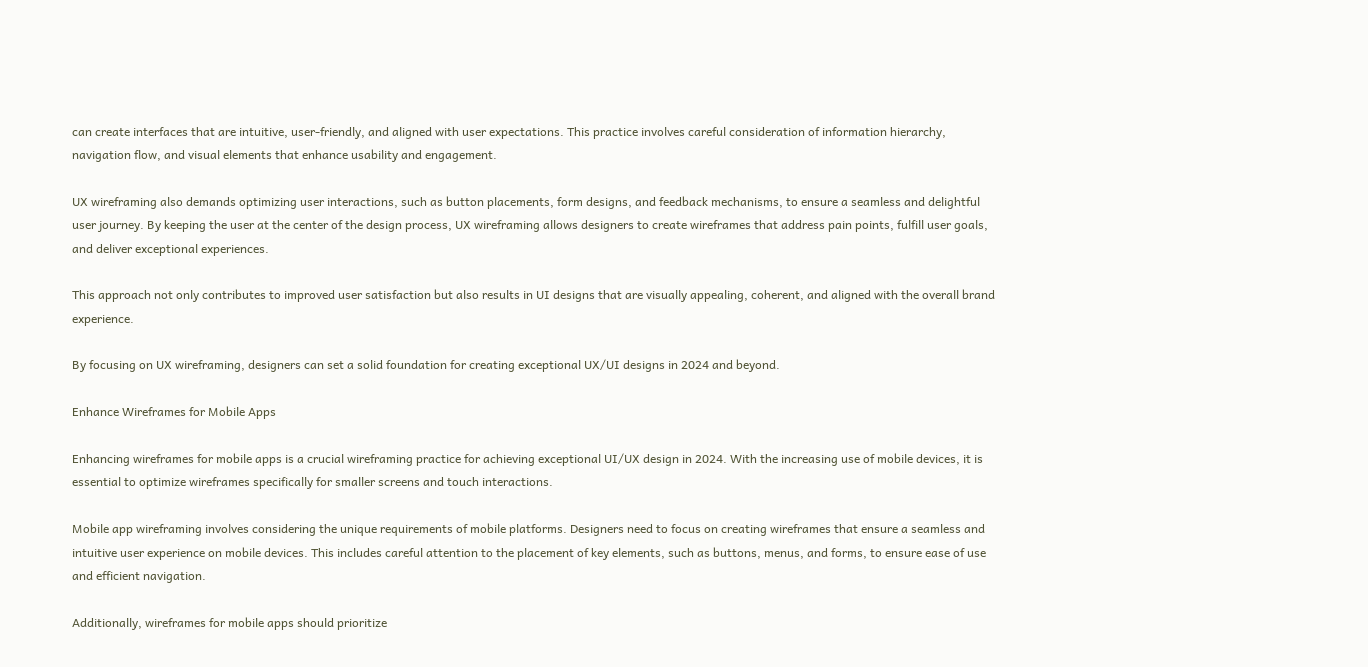can create interfaces that are intuitive, user-friendly, and aligned with user expectations. This practice involves careful consideration of information hierarchy, navigation flow, and visual elements that enhance usability and engagement.

UX wireframing also demands optimizing user interactions, such as button placements, form designs, and feedback mechanisms, to ensure a seamless and delightful user journey. By keeping the user at the center of the design process, UX wireframing allows designers to create wireframes that address pain points, fulfill user goals, and deliver exceptional experiences.

This approach not only contributes to improved user satisfaction but also results in UI designs that are visually appealing, coherent, and aligned with the overall brand experience.

By focusing on UX wireframing, designers can set a solid foundation for creating exceptional UX/UI designs in 2024 and beyond.

Enhance Wireframes for Mobile Apps

Enhancing wireframes for mobile apps is a crucial wireframing practice for achieving exceptional UI/UX design in 2024. With the increasing use of mobile devices, it is essential to optimize wireframes specifically for smaller screens and touch interactions.

Mobile app wireframing involves considering the unique requirements of mobile platforms. Designers need to focus on creating wireframes that ensure a seamless and intuitive user experience on mobile devices. This includes careful attention to the placement of key elements, such as buttons, menus, and forms, to ensure ease of use and efficient navigation.

Additionally, wireframes for mobile apps should prioritize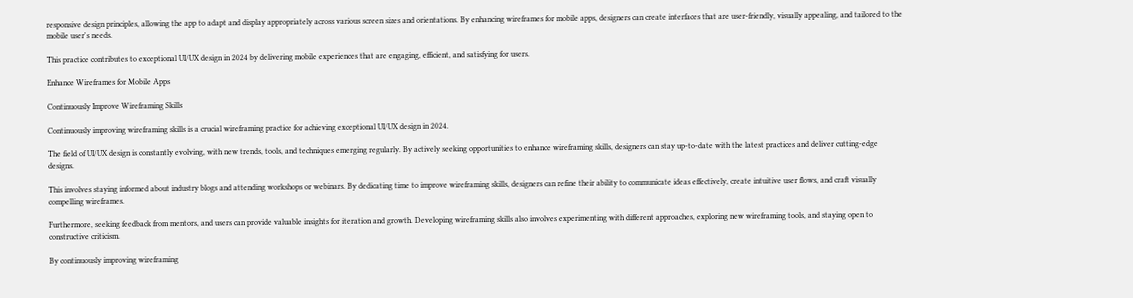responsive design principles, allowing the app to adapt and display appropriately across various screen sizes and orientations. By enhancing wireframes for mobile apps, designers can create interfaces that are user-friendly, visually appealing, and tailored to the mobile user's needs.

This practice contributes to exceptional UI/UX design in 2024 by delivering mobile experiences that are engaging, efficient, and satisfying for users.

Enhance Wireframes for Mobile Apps

Continuously Improve Wireframing Skills

Continuously improving wireframing skills is a crucial wireframing practice for achieving exceptional UI/UX design in 2024.

The field of UI/UX design is constantly evolving, with new trends, tools, and techniques emerging regularly. By actively seeking opportunities to enhance wireframing skills, designers can stay up-to-date with the latest practices and deliver cutting-edge designs.

This involves staying informed about industry blogs and attending workshops or webinars. By dedicating time to improve wireframing skills, designers can refine their ability to communicate ideas effectively, create intuitive user flows, and craft visually compelling wireframes.

Furthermore, seeking feedback from mentors, and users can provide valuable insights for iteration and growth. Developing wireframing skills also involves experimenting with different approaches, exploring new wireframing tools, and staying open to constructive criticism.

By continuously improving wireframing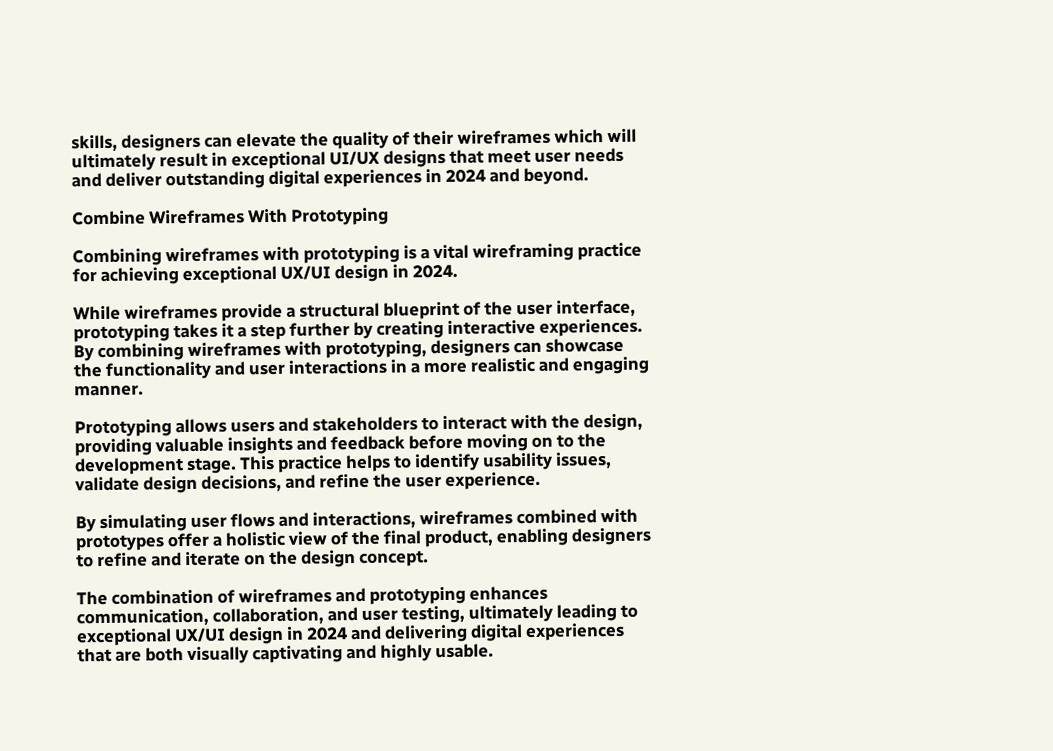skills, designers can elevate the quality of their wireframes which will ultimately result in exceptional UI/UX designs that meet user needs and deliver outstanding digital experiences in 2024 and beyond.

Combine Wireframes With Prototyping

Combining wireframes with prototyping is a vital wireframing practice for achieving exceptional UX/UI design in 2024.

While wireframes provide a structural blueprint of the user interface, prototyping takes it a step further by creating interactive experiences. By combining wireframes with prototyping, designers can showcase the functionality and user interactions in a more realistic and engaging manner.

Prototyping allows users and stakeholders to interact with the design, providing valuable insights and feedback before moving on to the development stage. This practice helps to identify usability issues, validate design decisions, and refine the user experience.

By simulating user flows and interactions, wireframes combined with prototypes offer a holistic view of the final product, enabling designers to refine and iterate on the design concept.

The combination of wireframes and prototyping enhances communication, collaboration, and user testing, ultimately leading to exceptional UX/UI design in 2024 and delivering digital experiences that are both visually captivating and highly usable.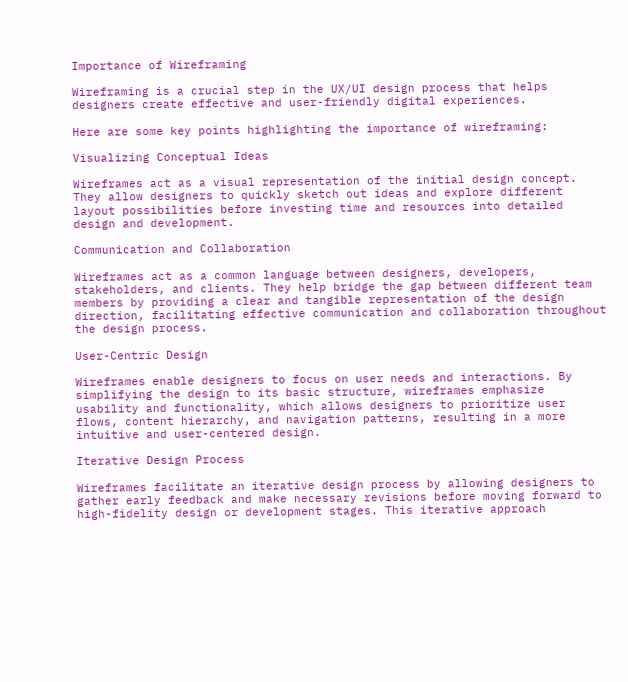Importance of Wireframing

Wireframing is a crucial step in the UX/UI design process that helps designers create effective and user-friendly digital experiences.

Here are some key points highlighting the importance of wireframing:

Visualizing Conceptual Ideas

Wireframes act as a visual representation of the initial design concept. They allow designers to quickly sketch out ideas and explore different layout possibilities before investing time and resources into detailed design and development.

Communication and Collaboration

Wireframes act as a common language between designers, developers, stakeholders, and clients. They help bridge the gap between different team members by providing a clear and tangible representation of the design direction, facilitating effective communication and collaboration throughout the design process.

User-Centric Design

Wireframes enable designers to focus on user needs and interactions. By simplifying the design to its basic structure, wireframes emphasize usability and functionality, which allows designers to prioritize user flows, content hierarchy, and navigation patterns, resulting in a more intuitive and user-centered design.

Iterative Design Process

Wireframes facilitate an iterative design process by allowing designers to gather early feedback and make necessary revisions before moving forward to high-fidelity design or development stages. This iterative approach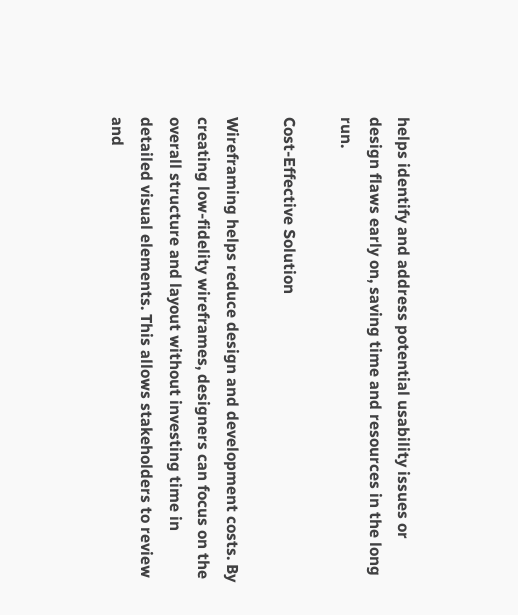helps identify and address potential usability issues or design flaws early on, saving time and resources in the long run.

Cost-Effective Solution

Wireframing helps reduce design and development costs. By creating low-fidelity wireframes, designers can focus on the overall structure and layout without investing time in detailed visual elements. This allows stakeholders to review and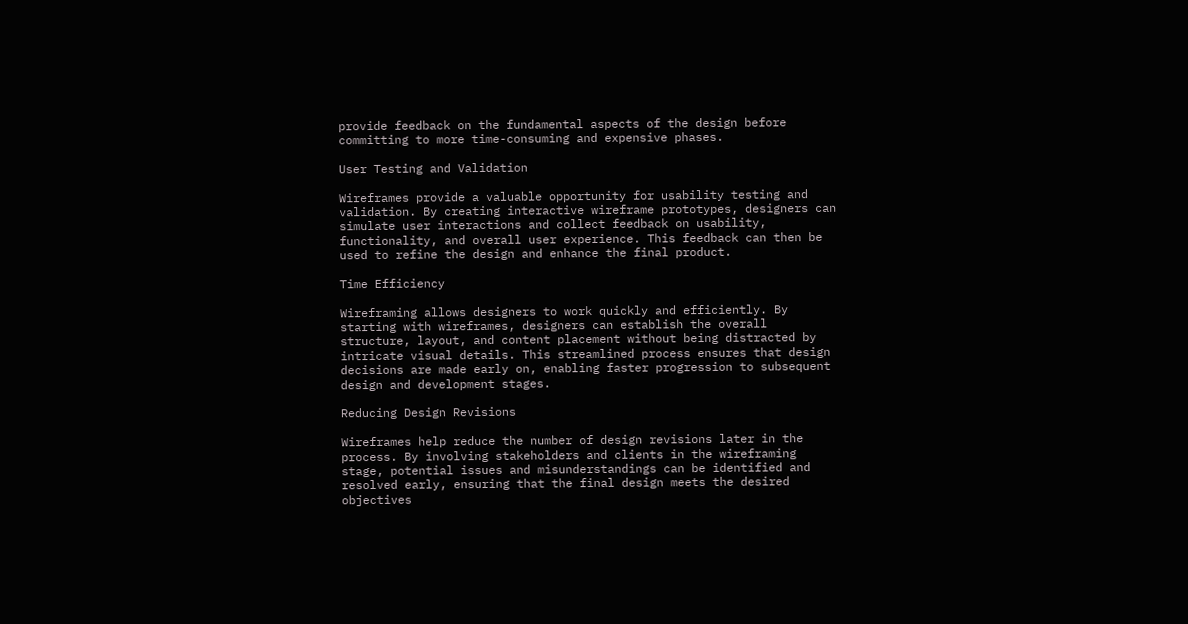provide feedback on the fundamental aspects of the design before committing to more time-consuming and expensive phases.

User Testing and Validation

Wireframes provide a valuable opportunity for usability testing and validation. By creating interactive wireframe prototypes, designers can simulate user interactions and collect feedback on usability, functionality, and overall user experience. This feedback can then be used to refine the design and enhance the final product.

Time Efficiency

Wireframing allows designers to work quickly and efficiently. By starting with wireframes, designers can establish the overall structure, layout, and content placement without being distracted by intricate visual details. This streamlined process ensures that design decisions are made early on, enabling faster progression to subsequent design and development stages.

Reducing Design Revisions

Wireframes help reduce the number of design revisions later in the process. By involving stakeholders and clients in the wireframing stage, potential issues and misunderstandings can be identified and resolved early, ensuring that the final design meets the desired objectives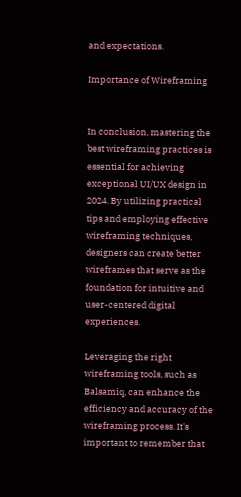and expectations.

Importance of Wireframing


In conclusion, mastering the best wireframing practices is essential for achieving exceptional UI/UX design in 2024. By utilizing practical tips and employing effective wireframing techniques, designers can create better wireframes that serve as the foundation for intuitive and user-centered digital experiences.

Leveraging the right wireframing tools, such as Balsamiq, can enhance the efficiency and accuracy of the wireframing process. It's important to remember that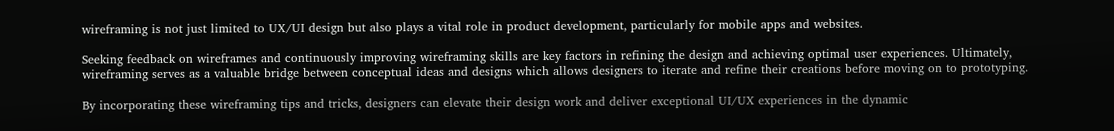wireframing is not just limited to UX/UI design but also plays a vital role in product development, particularly for mobile apps and websites.

Seeking feedback on wireframes and continuously improving wireframing skills are key factors in refining the design and achieving optimal user experiences. Ultimately, wireframing serves as a valuable bridge between conceptual ideas and designs which allows designers to iterate and refine their creations before moving on to prototyping.

By incorporating these wireframing tips and tricks, designers can elevate their design work and deliver exceptional UI/UX experiences in the dynamic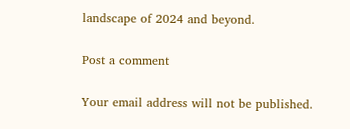landscape of 2024 and beyond.

Post a comment

Your email address will not be published.